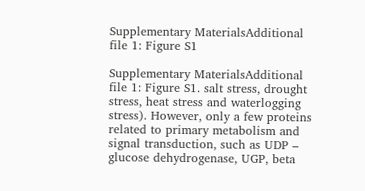Supplementary MaterialsAdditional file 1: Figure S1

Supplementary MaterialsAdditional file 1: Figure S1. salt stress, drought stress, heat stress and waterlogging stress). However, only a few proteins related to primary metabolism and signal transduction, such as UDP – glucose dehydrogenase, UGP, beta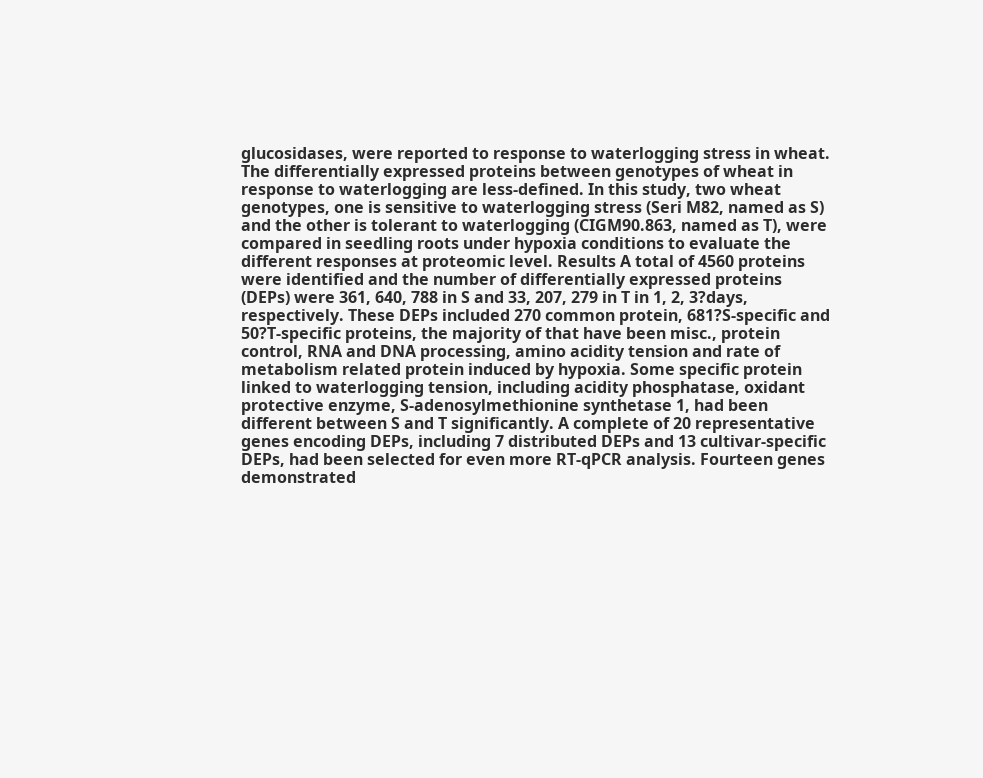glucosidases, were reported to response to waterlogging stress in wheat. The differentially expressed proteins between genotypes of wheat in response to waterlogging are less-defined. In this study, two wheat genotypes, one is sensitive to waterlogging stress (Seri M82, named as S) and the other is tolerant to waterlogging (CIGM90.863, named as T), were compared in seedling roots under hypoxia conditions to evaluate the different responses at proteomic level. Results A total of 4560 proteins were identified and the number of differentially expressed proteins (DEPs) were 361, 640, 788 in S and 33, 207, 279 in T in 1, 2, 3?days, respectively. These DEPs included 270 common protein, 681?S-specific and 50?T-specific proteins, the majority of that have been misc., protein control, RNA and DNA processing, amino acidity tension and rate of metabolism related protein induced by hypoxia. Some specific protein linked to waterlogging tension, including acidity phosphatase, oxidant protective enzyme, S-adenosylmethionine synthetase 1, had been different between S and T significantly. A complete of 20 representative genes encoding DEPs, including 7 distributed DEPs and 13 cultivar-specific DEPs, had been selected for even more RT-qPCR analysis. Fourteen genes demonstrated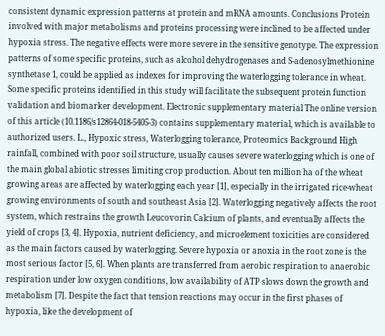consistent dynamic expression patterns at protein and mRNA amounts. Conclusions Protein involved with major metabolisms and proteins processing were inclined to be affected under hypoxia stress. The negative effects were more severe in the sensitive genotype. The expression patterns of some specific proteins, such as alcohol dehydrogenases and S-adenosylmethionine synthetase 1, could be applied as indexes for improving the waterlogging tolerance in wheat. Some specific proteins identified in this study will facilitate the subsequent protein function validation and biomarker development. Electronic supplementary material The online version of this article (10.1186/s12864-018-5405-3) contains supplementary material, which is available to authorized users. L., Hypoxic stress, Waterlogging tolerance, Proteomics Background High rainfall, combined with poor soil structure, usually causes severe waterlogging which is one of the main global abiotic stresses limiting crop production. About ten million ha of the wheat growing areas are affected by waterlogging each year [1], especially in the irrigated rice-wheat growing environments of south and southeast Asia [2]. Waterlogging negatively affects the root system, which restrains the growth Leucovorin Calcium of plants, and eventually affects the yield of crops [3, 4]. Hypoxia, nutrient deficiency, and microelement toxicities are considered as the main factors caused by waterlogging. Severe hypoxia or anoxia in the root zone is the most serious factor [5, 6]. When plants are transferred from aerobic respiration to anaerobic respiration under low oxygen conditions, low availability of ATP slows down the growth and metabolism [7]. Despite the fact that tension reactions may occur in the first phases of hypoxia, like the development of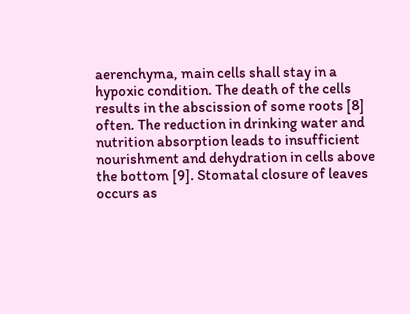aerenchyma, main cells shall stay in a hypoxic condition. The death of the cells results in the abscission of some roots [8] often. The reduction in drinking water and nutrition absorption leads to insufficient nourishment and dehydration in cells above the bottom [9]. Stomatal closure of leaves occurs as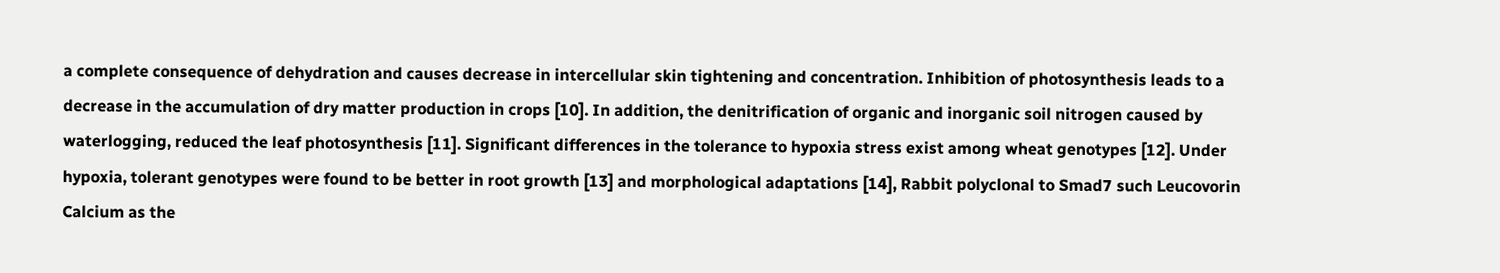a complete consequence of dehydration and causes decrease in intercellular skin tightening and concentration. Inhibition of photosynthesis leads to a decrease in the accumulation of dry matter production in crops [10]. In addition, the denitrification of organic and inorganic soil nitrogen caused by waterlogging, reduced the leaf photosynthesis [11]. Significant differences in the tolerance to hypoxia stress exist among wheat genotypes [12]. Under hypoxia, tolerant genotypes were found to be better in root growth [13] and morphological adaptations [14], Rabbit polyclonal to Smad7 such Leucovorin Calcium as the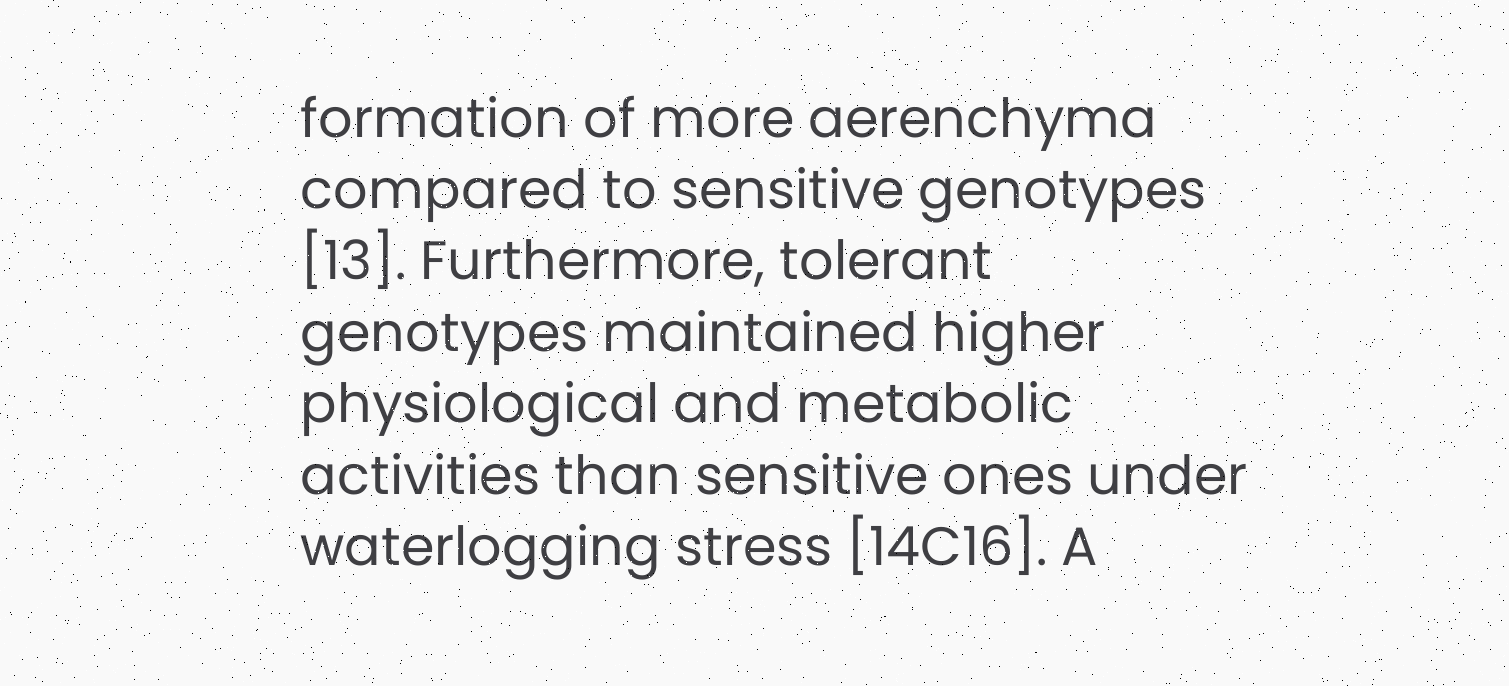formation of more aerenchyma compared to sensitive genotypes [13]. Furthermore, tolerant genotypes maintained higher physiological and metabolic activities than sensitive ones under waterlogging stress [14C16]. A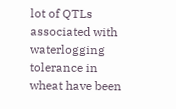lot of QTLs associated with waterlogging tolerance in wheat have been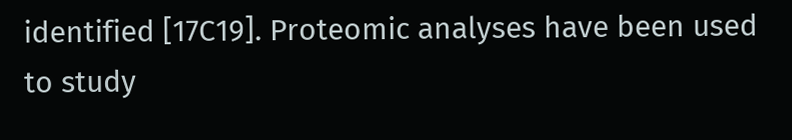identified [17C19]. Proteomic analyses have been used to study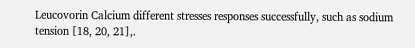Leucovorin Calcium different stresses responses successfully, such as sodium tension [18, 20, 21],.